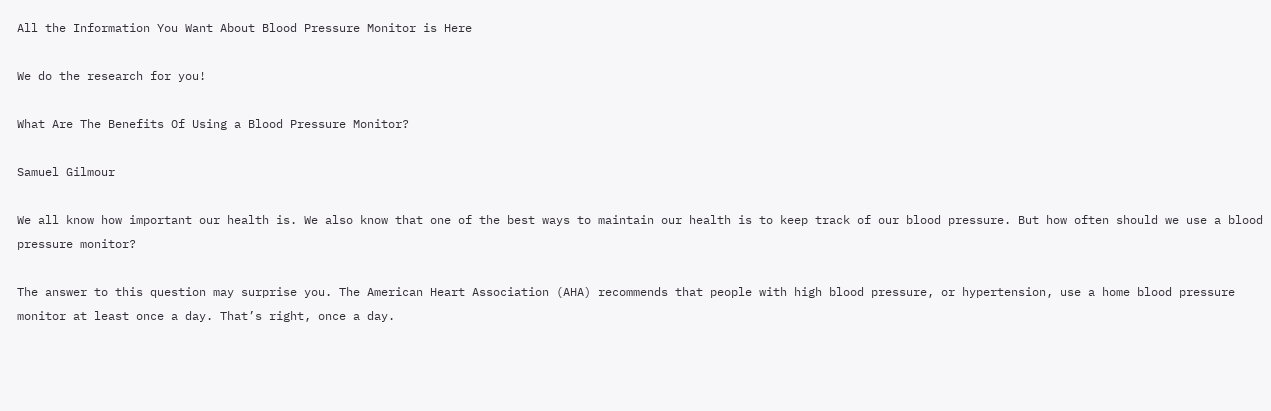All the Information You Want About Blood Pressure Monitor is Here

We do the research for you!

What Are The Benefits Of Using a Blood Pressure Monitor?

Samuel Gilmour

We all know how important our health is. We also know that one of the best ways to maintain our health is to keep track of our blood pressure. But how often should we use a blood pressure monitor?

The answer to this question may surprise you. The American Heart Association (AHA) recommends that people with high blood pressure, or hypertension, use a home blood pressure monitor at least once a day. That’s right, once a day.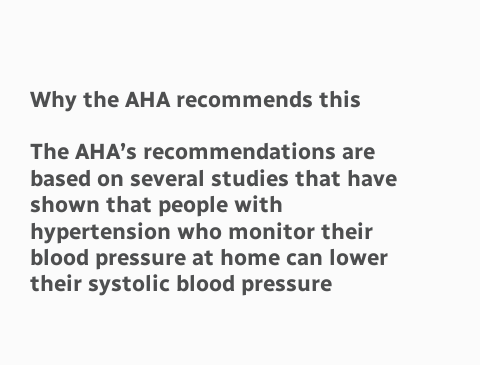Why the AHA recommends this

The AHA’s recommendations are based on several studies that have shown that people with hypertension who monitor their blood pressure at home can lower their systolic blood pressure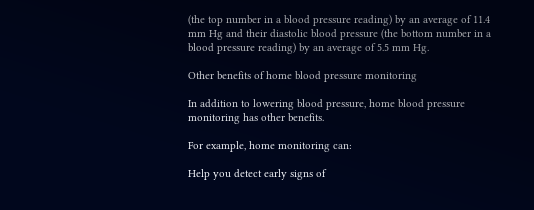(the top number in a blood pressure reading) by an average of 11.4 mm Hg and their diastolic blood pressure (the bottom number in a blood pressure reading) by an average of 5.5 mm Hg.

Other benefits of home blood pressure monitoring

In addition to lowering blood pressure, home blood pressure monitoring has other benefits.

For example, home monitoring can:

Help you detect early signs of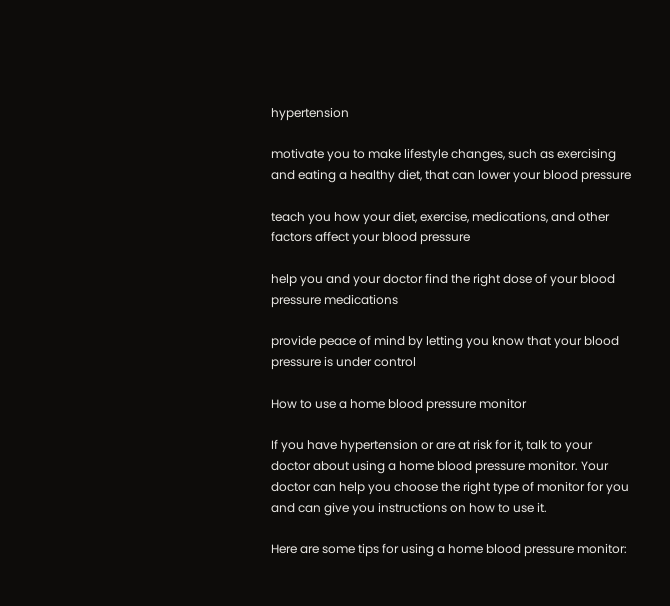hypertension

motivate you to make lifestyle changes, such as exercising and eating a healthy diet, that can lower your blood pressure

teach you how your diet, exercise, medications, and other factors affect your blood pressure

help you and your doctor find the right dose of your blood pressure medications

provide peace of mind by letting you know that your blood pressure is under control

How to use a home blood pressure monitor

If you have hypertension or are at risk for it, talk to your doctor about using a home blood pressure monitor. Your doctor can help you choose the right type of monitor for you and can give you instructions on how to use it.

Here are some tips for using a home blood pressure monitor: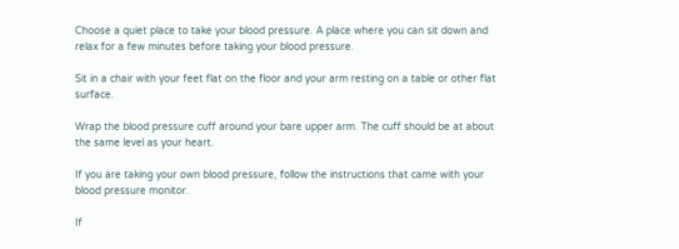Choose a quiet place to take your blood pressure. A place where you can sit down and relax for a few minutes before taking your blood pressure.

Sit in a chair with your feet flat on the floor and your arm resting on a table or other flat surface.

Wrap the blood pressure cuff around your bare upper arm. The cuff should be at about the same level as your heart.

If you are taking your own blood pressure, follow the instructions that came with your blood pressure monitor.

If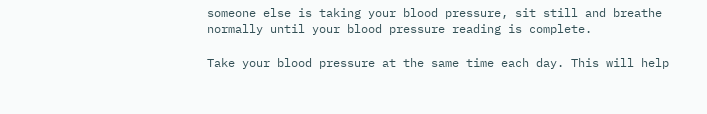someone else is taking your blood pressure, sit still and breathe normally until your blood pressure reading is complete.

Take your blood pressure at the same time each day. This will help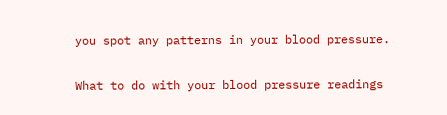you spot any patterns in your blood pressure.

What to do with your blood pressure readings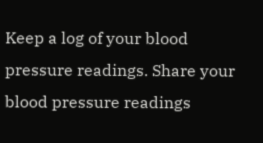Keep a log of your blood pressure readings. Share your blood pressure readings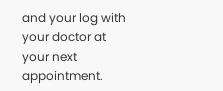and your log with your doctor at your next appointment.